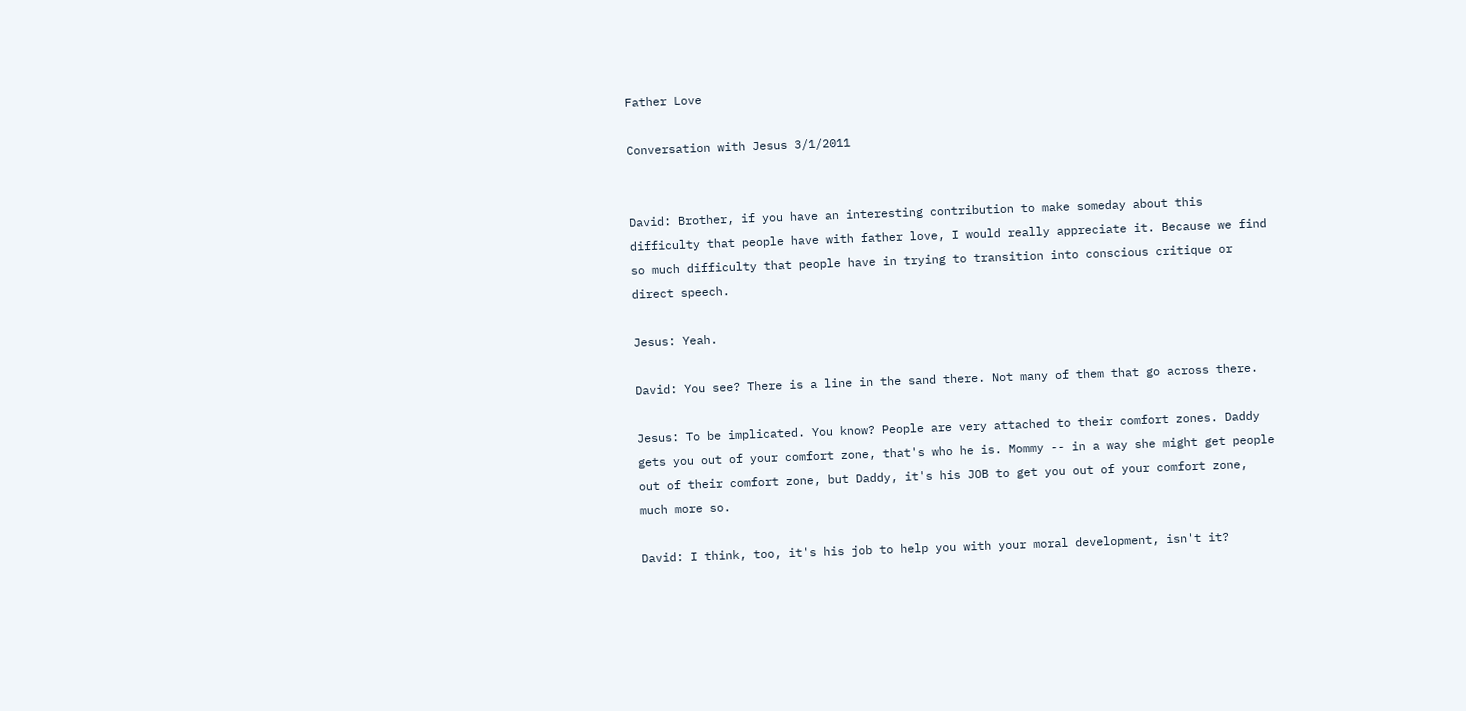Father Love

Conversation with Jesus 3/1/2011


David: Brother, if you have an interesting contribution to make someday about this difficulty that people have with father love, I would really appreciate it. Because we find so much difficulty that people have in trying to transition into conscious critique or direct speech.

Jesus: Yeah.

David: You see? There is a line in the sand there. Not many of them that go across there.

Jesus: To be implicated. You know? People are very attached to their comfort zones. Daddy gets you out of your comfort zone, that's who he is. Mommy -- in a way she might get people out of their comfort zone, but Daddy, it's his JOB to get you out of your comfort zone, much more so.

David: I think, too, it's his job to help you with your moral development, isn't it?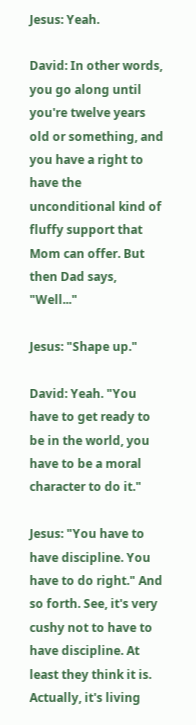Jesus: Yeah.

David: In other words, you go along until you're twelve years old or something, and you have a right to have the unconditional kind of fluffy support that Mom can offer. But then Dad says, "Well..."

Jesus: "Shape up."

David: Yeah. "You have to get ready to be in the world, you have to be a moral character to do it."

Jesus: "You have to have discipline. You have to do right." And so forth. See, it's very cushy not to have to have discipline. At least they think it is. Actually, it's living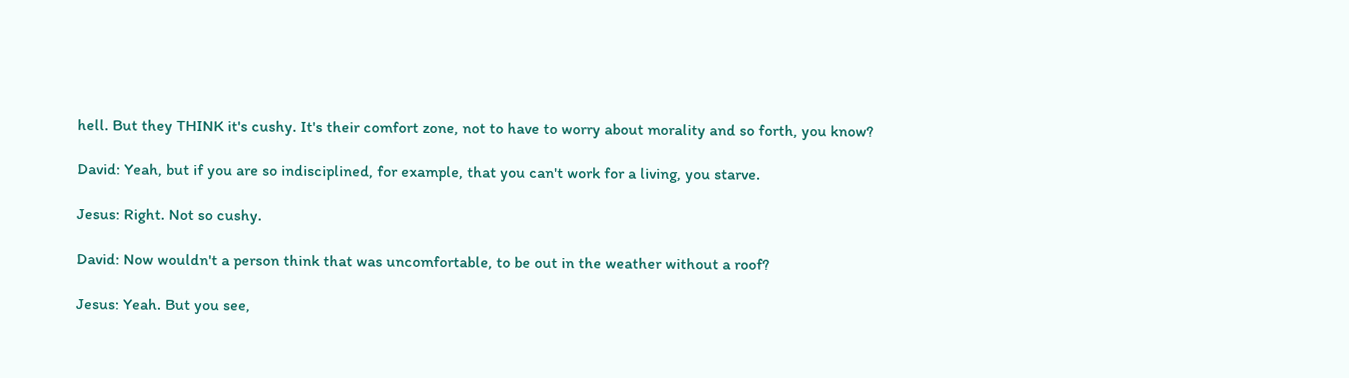hell. But they THINK it's cushy. It's their comfort zone, not to have to worry about morality and so forth, you know?

David: Yeah, but if you are so indisciplined, for example, that you can't work for a living, you starve.

Jesus: Right. Not so cushy.

David: Now wouldn't a person think that was uncomfortable, to be out in the weather without a roof?

Jesus: Yeah. But you see,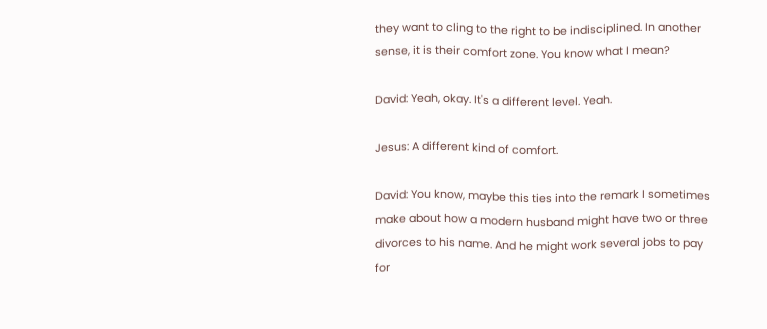they want to cling to the right to be indisciplined. In another sense, it is their comfort zone. You know what I mean?

David: Yeah, okay. It's a different level. Yeah.

Jesus: A different kind of comfort.

David: You know, maybe this ties into the remark I sometimes make about how a modern husband might have two or three divorces to his name. And he might work several jobs to pay for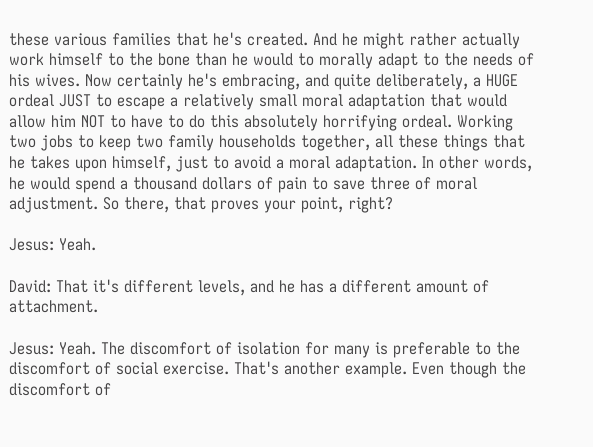these various families that he's created. And he might rather actually work himself to the bone than he would to morally adapt to the needs of his wives. Now certainly he's embracing, and quite deliberately, a HUGE ordeal JUST to escape a relatively small moral adaptation that would allow him NOT to have to do this absolutely horrifying ordeal. Working two jobs to keep two family households together, all these things that he takes upon himself, just to avoid a moral adaptation. In other words, he would spend a thousand dollars of pain to save three of moral adjustment. So there, that proves your point, right?

Jesus: Yeah.

David: That it's different levels, and he has a different amount of attachment.

Jesus: Yeah. The discomfort of isolation for many is preferable to the discomfort of social exercise. That's another example. Even though the discomfort of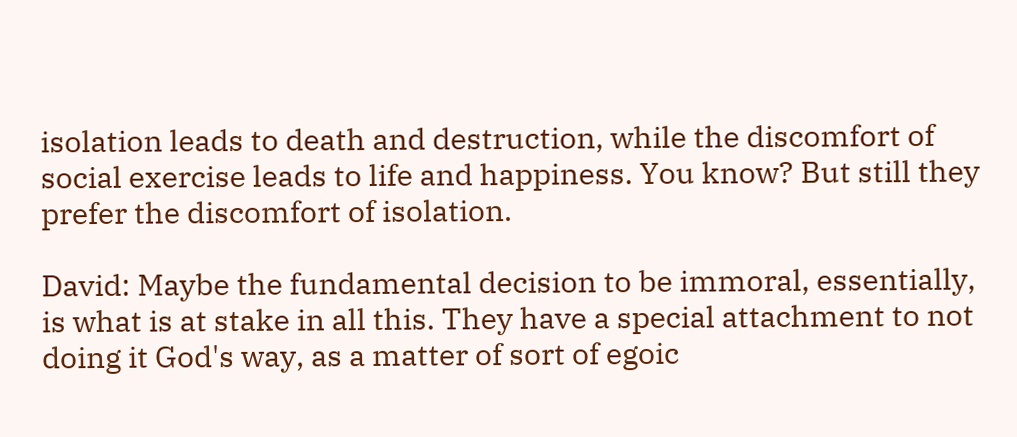isolation leads to death and destruction, while the discomfort of social exercise leads to life and happiness. You know? But still they prefer the discomfort of isolation.

David: Maybe the fundamental decision to be immoral, essentially, is what is at stake in all this. They have a special attachment to not doing it God's way, as a matter of sort of egoic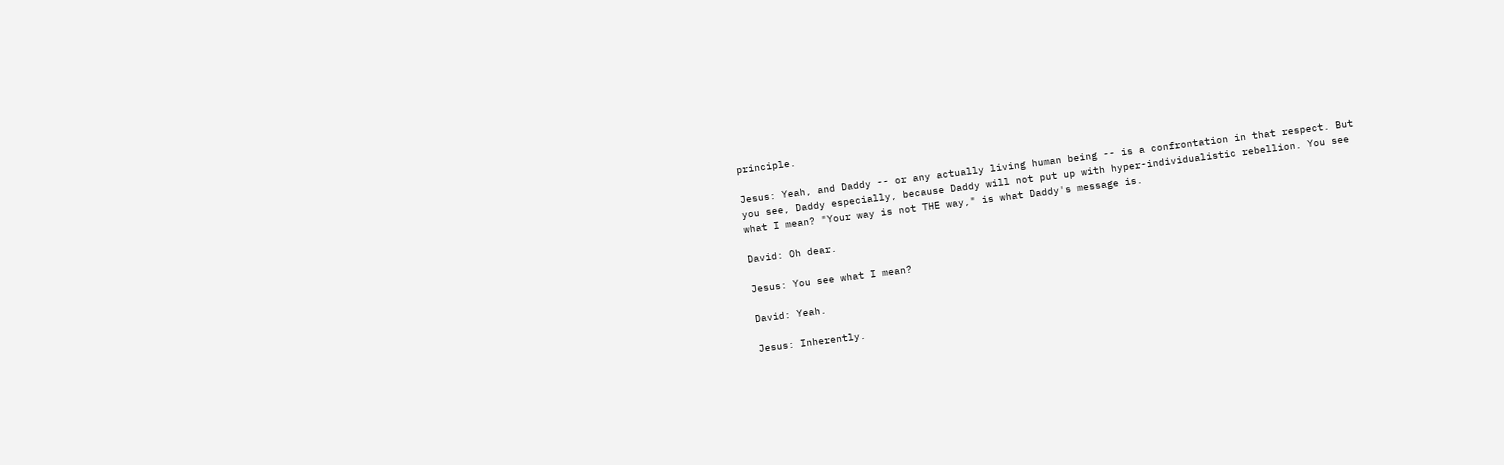principle.

Jesus: Yeah, and Daddy -- or any actually living human being -- is a confrontation in that respect. But you see, Daddy especially, because Daddy will not put up with hyper-individualistic rebellion. You see what I mean? "Your way is not THE way," is what Daddy's message is.

David: Oh dear.

Jesus: You see what I mean?

David: Yeah.

Jesus: Inherently.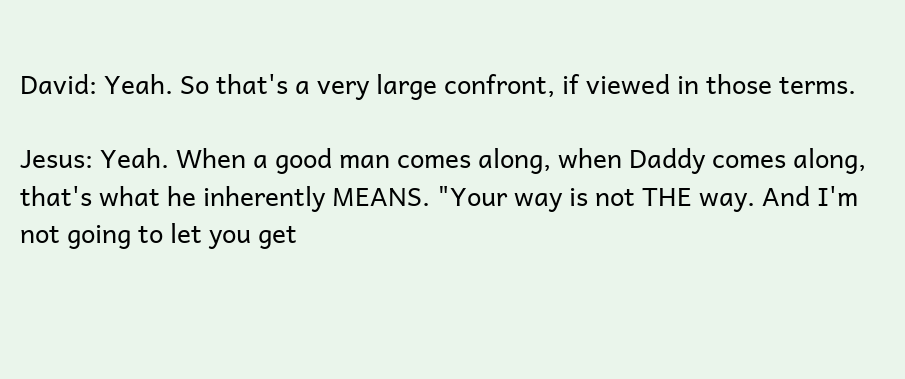David: Yeah. So that's a very large confront, if viewed in those terms.

Jesus: Yeah. When a good man comes along, when Daddy comes along, that's what he inherently MEANS. "Your way is not THE way. And I'm not going to let you get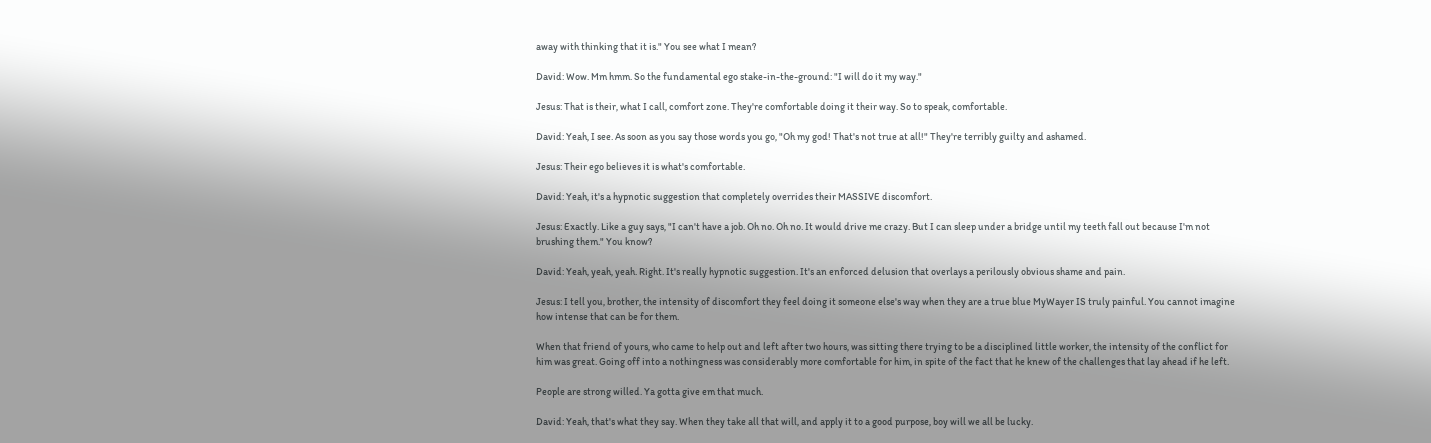away with thinking that it is." You see what I mean?

David: Wow. Mm hmm. So the fundamental ego stake-in-the-ground: "I will do it my way."

Jesus: That is their, what I call, comfort zone. They're comfortable doing it their way. So to speak, comfortable.

David: Yeah, I see. As soon as you say those words you go, "Oh my god! That's not true at all!" They're terribly guilty and ashamed.

Jesus: Their ego believes it is what's comfortable.

David: Yeah, it's a hypnotic suggestion that completely overrides their MASSIVE discomfort.

Jesus: Exactly. Like a guy says, "I can't have a job. Oh no. Oh no. It would drive me crazy. But I can sleep under a bridge until my teeth fall out because I'm not brushing them." You know?

David: Yeah, yeah, yeah. Right. It's really hypnotic suggestion. It's an enforced delusion that overlays a perilously obvious shame and pain.

Jesus: I tell you, brother, the intensity of discomfort they feel doing it someone else's way when they are a true blue MyWayer IS truly painful. You cannot imagine how intense that can be for them.

When that friend of yours, who came to help out and left after two hours, was sitting there trying to be a disciplined little worker, the intensity of the conflict for him was great. Going off into a nothingness was considerably more comfortable for him, in spite of the fact that he knew of the challenges that lay ahead if he left.

People are strong willed. Ya gotta give em that much.

David: Yeah, that's what they say. When they take all that will, and apply it to a good purpose, boy will we all be lucky.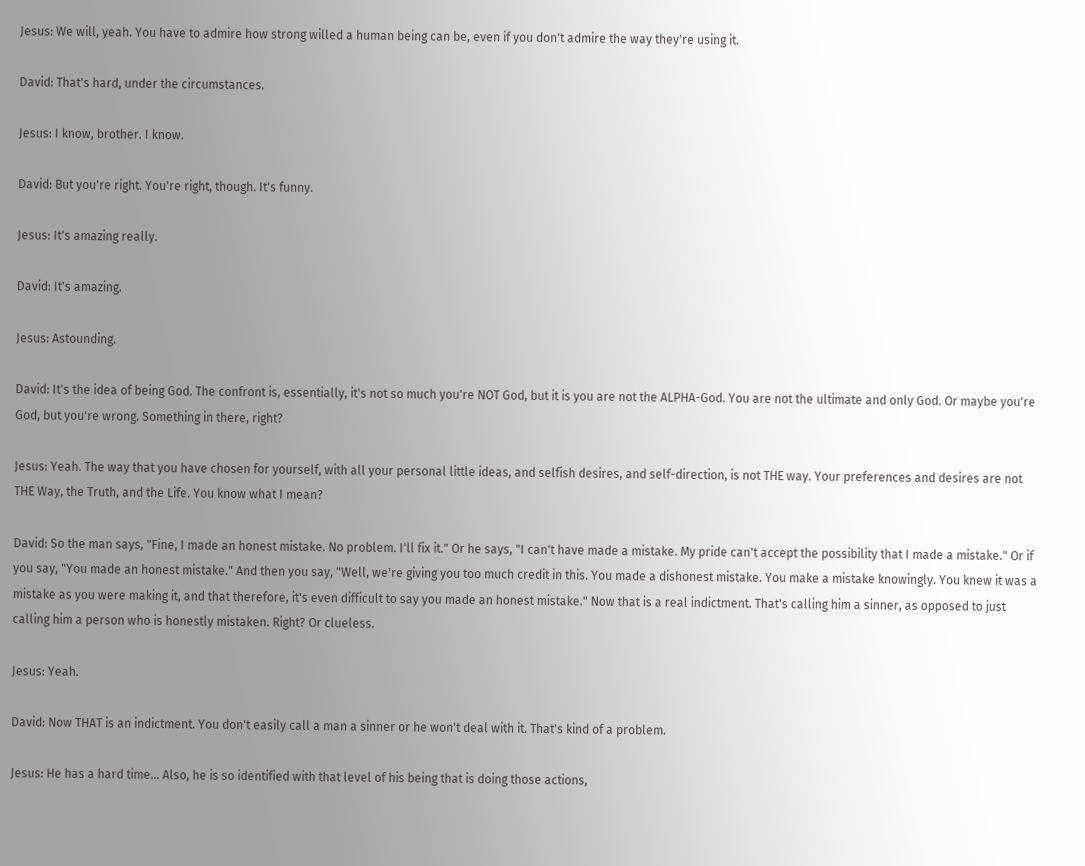Jesus: We will, yeah. You have to admire how strong willed a human being can be, even if you don't admire the way they're using it.

David: That's hard, under the circumstances.

Jesus: I know, brother. I know.

David: But you're right. You're right, though. It's funny.

Jesus: It's amazing really.

David: It's amazing.

Jesus: Astounding.

David: It's the idea of being God. The confront is, essentially, it's not so much you're NOT God, but it is you are not the ALPHA-God. You are not the ultimate and only God. Or maybe you're God, but you're wrong. Something in there, right?

Jesus: Yeah. The way that you have chosen for yourself, with all your personal little ideas, and selfish desires, and self-direction, is not THE way. Your preferences and desires are not THE Way, the Truth, and the Life. You know what I mean?

David: So the man says, "Fine, I made an honest mistake. No problem. I'll fix it." Or he says, "I can't have made a mistake. My pride can't accept the possibility that I made a mistake." Or if you say, "You made an honest mistake." And then you say, "Well, we're giving you too much credit in this. You made a dishonest mistake. You make a mistake knowingly. You knew it was a mistake as you were making it, and that therefore, it's even difficult to say you made an honest mistake." Now that is a real indictment. That's calling him a sinner, as opposed to just calling him a person who is honestly mistaken. Right? Or clueless.

Jesus: Yeah.

David: Now THAT is an indictment. You don't easily call a man a sinner or he won't deal with it. That's kind of a problem.

Jesus: He has a hard time... Also, he is so identified with that level of his being that is doing those actions,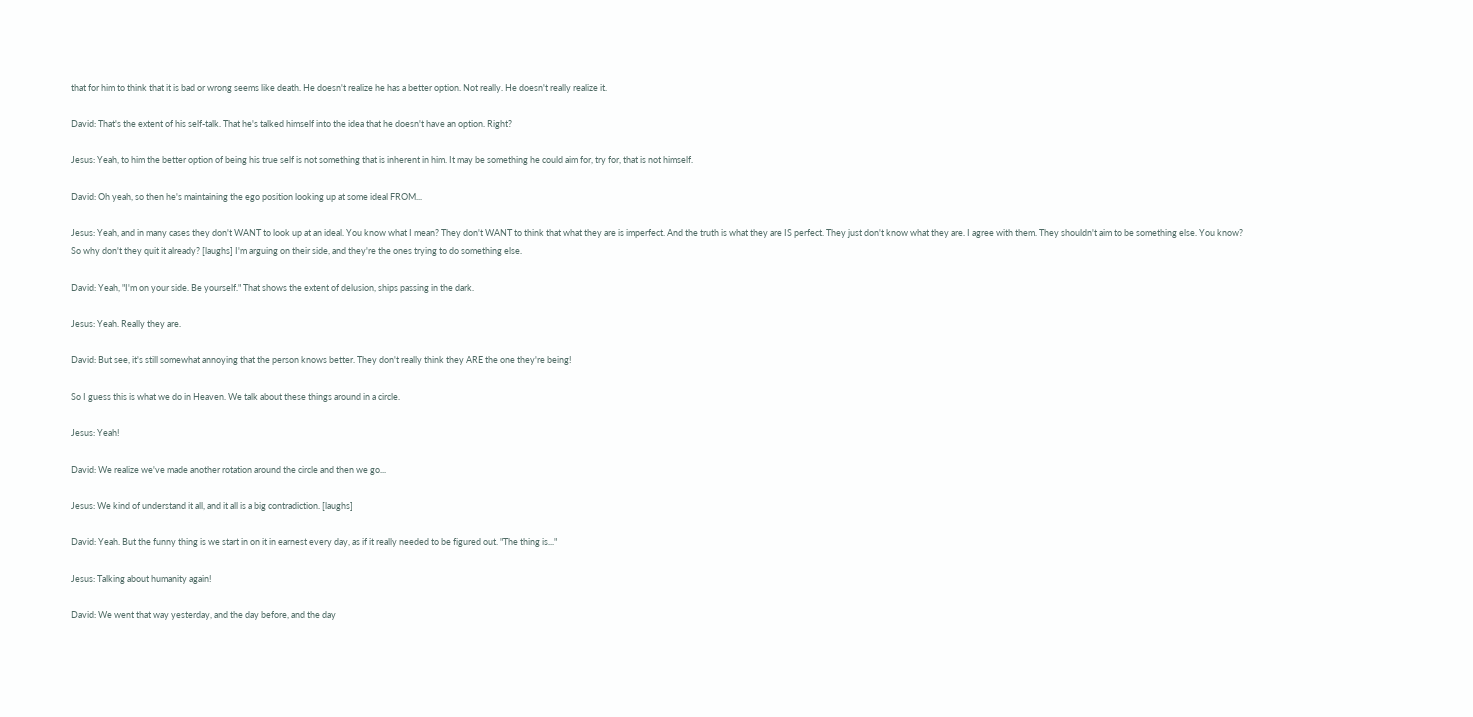that for him to think that it is bad or wrong seems like death. He doesn't realize he has a better option. Not really. He doesn't really realize it.

David: That's the extent of his self-talk. That he's talked himself into the idea that he doesn't have an option. Right?

Jesus: Yeah, to him the better option of being his true self is not something that is inherent in him. It may be something he could aim for, try for, that is not himself.

David: Oh yeah, so then he's maintaining the ego position looking up at some ideal FROM...

Jesus: Yeah, and in many cases they don't WANT to look up at an ideal. You know what I mean? They don't WANT to think that what they are is imperfect. And the truth is what they are IS perfect. They just don't know what they are. I agree with them. They shouldn't aim to be something else. You know? So why don't they quit it already? [laughs] I'm arguing on their side, and they're the ones trying to do something else.

David: Yeah, "I'm on your side. Be yourself." That shows the extent of delusion, ships passing in the dark.

Jesus: Yeah. Really they are.

David: But see, it's still somewhat annoying that the person knows better. They don't really think they ARE the one they're being!

So I guess this is what we do in Heaven. We talk about these things around in a circle.

Jesus: Yeah!

David: We realize we've made another rotation around the circle and then we go...

Jesus: We kind of understand it all, and it all is a big contradiction. [laughs]

David: Yeah. But the funny thing is we start in on it in earnest every day, as if it really needed to be figured out. "The thing is..."

Jesus: Talking about humanity again!

David: We went that way yesterday, and the day before, and the day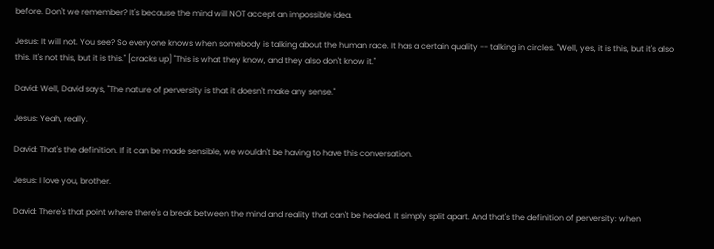before. Don't we remember? It's because the mind will NOT accept an impossible idea.

Jesus: It will not. You see? So everyone knows when somebody is talking about the human race. It has a certain quality -- talking in circles. "Well, yes, it is this, but it's also this. It's not this, but it is this." [cracks up] "This is what they know, and they also don't know it."

David: Well, David says, "The nature of perversity is that it doesn't make any sense."

Jesus: Yeah, really.

David: That's the definition. If it can be made sensible, we wouldn't be having to have this conversation.

Jesus: I love you, brother.

David: There's that point where there's a break between the mind and reality that can't be healed. It simply split apart. And that's the definition of perversity: when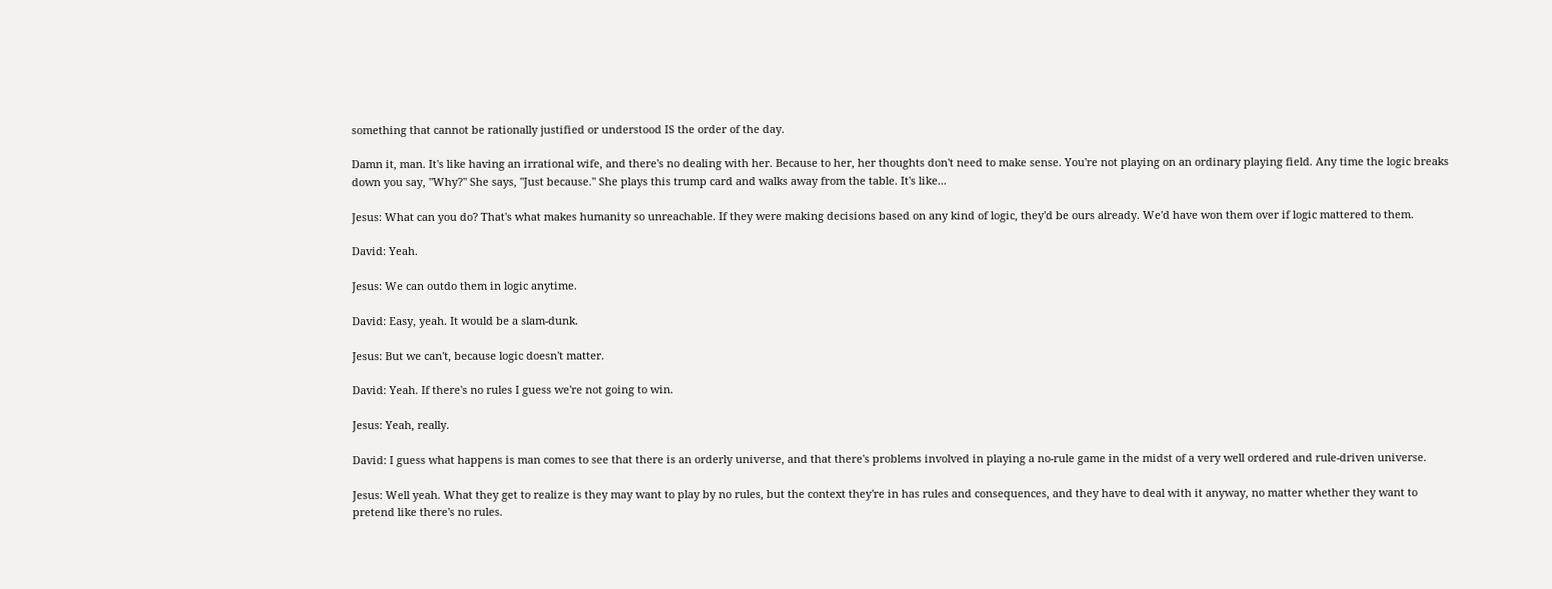something that cannot be rationally justified or understood IS the order of the day.

Damn it, man. It's like having an irrational wife, and there's no dealing with her. Because to her, her thoughts don't need to make sense. You're not playing on an ordinary playing field. Any time the logic breaks down you say, "Why?" She says, "Just because." She plays this trump card and walks away from the table. It's like...

Jesus: What can you do? That's what makes humanity so unreachable. If they were making decisions based on any kind of logic, they'd be ours already. We'd have won them over if logic mattered to them.

David: Yeah.

Jesus: We can outdo them in logic anytime.

David: Easy, yeah. It would be a slam-dunk.

Jesus: But we can't, because logic doesn't matter.

David: Yeah. If there's no rules I guess we're not going to win.

Jesus: Yeah, really.

David: I guess what happens is man comes to see that there is an orderly universe, and that there's problems involved in playing a no-rule game in the midst of a very well ordered and rule-driven universe.

Jesus: Well yeah. What they get to realize is they may want to play by no rules, but the context they're in has rules and consequences, and they have to deal with it anyway, no matter whether they want to pretend like there's no rules.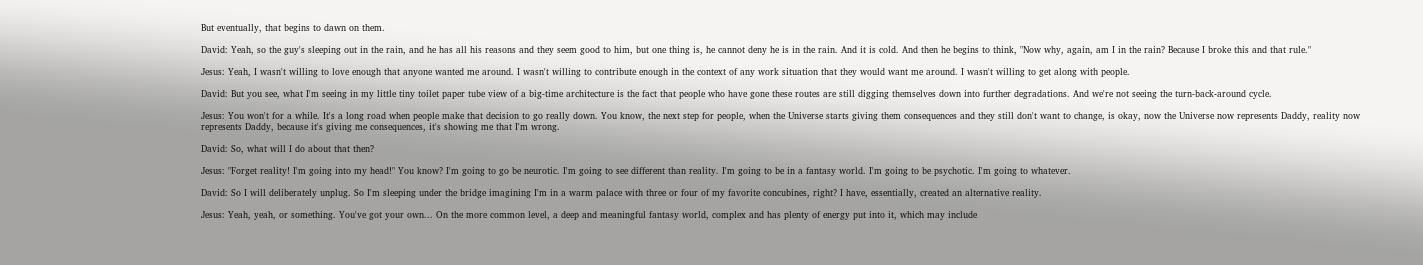But eventually, that begins to dawn on them.

David: Yeah, so the guy's sleeping out in the rain, and he has all his reasons and they seem good to him, but one thing is, he cannot deny he is in the rain. And it is cold. And then he begins to think, "Now why, again, am I in the rain? Because I broke this and that rule."

Jesus: Yeah, I wasn't willing to love enough that anyone wanted me around. I wasn't willing to contribute enough in the context of any work situation that they would want me around. I wasn't willing to get along with people.

David: But you see, what I'm seeing in my little tiny toilet paper tube view of a big-time architecture is the fact that people who have gone these routes are still digging themselves down into further degradations. And we're not seeing the turn-back-around cycle.

Jesus: You won't for a while. It's a long road when people make that decision to go really down. You know, the next step for people, when the Universe starts giving them consequences and they still don't want to change, is okay, now the Universe now represents Daddy, reality now represents Daddy, because it's giving me consequences, it's showing me that I'm wrong.

David: So, what will I do about that then?

Jesus: "Forget reality! I'm going into my head!" You know? I'm going to go be neurotic. I'm going to see different than reality. I'm going to be in a fantasy world. I'm going to be psychotic. I'm going to whatever.

David: So I will deliberately unplug. So I'm sleeping under the bridge imagining I'm in a warm palace with three or four of my favorite concubines, right? I have, essentially, created an alternative reality.

Jesus: Yeah, yeah, or something. You've got your own... On the more common level, a deep and meaningful fantasy world, complex and has plenty of energy put into it, which may include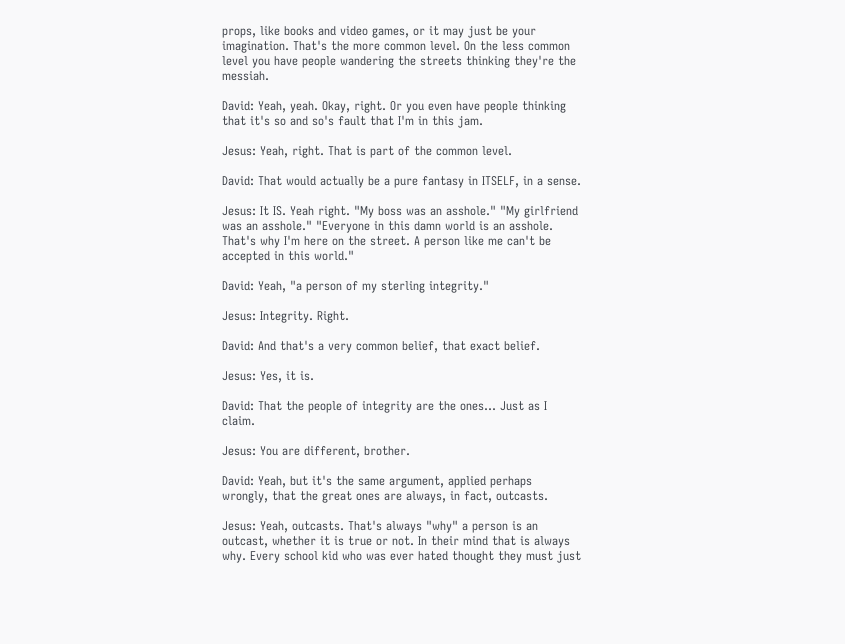props, like books and video games, or it may just be your imagination. That's the more common level. On the less common level you have people wandering the streets thinking they're the messiah.

David: Yeah, yeah. Okay, right. Or you even have people thinking that it's so and so's fault that I'm in this jam.

Jesus: Yeah, right. That is part of the common level.

David: That would actually be a pure fantasy in ITSELF, in a sense.

Jesus: It IS. Yeah right. "My boss was an asshole." "My girlfriend was an asshole." "Everyone in this damn world is an asshole. That's why I'm here on the street. A person like me can't be accepted in this world."

David: Yeah, "a person of my sterling integrity."

Jesus: Integrity. Right.

David: And that's a very common belief, that exact belief.

Jesus: Yes, it is.

David: That the people of integrity are the ones... Just as I claim.

Jesus: You are different, brother.

David: Yeah, but it's the same argument, applied perhaps wrongly, that the great ones are always, in fact, outcasts.

Jesus: Yeah, outcasts. That's always "why" a person is an outcast, whether it is true or not. In their mind that is always why. Every school kid who was ever hated thought they must just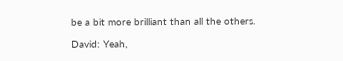be a bit more brilliant than all the others.

David: Yeah,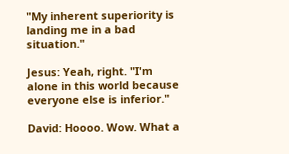"My inherent superiority is landing me in a bad situation."

Jesus: Yeah, right. "I'm alone in this world because everyone else is inferior."

David: Hoooo. Wow. What a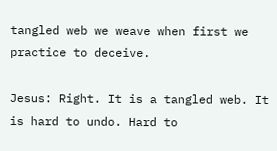tangled web we weave when first we practice to deceive.

Jesus: Right. It is a tangled web. It is hard to undo. Hard to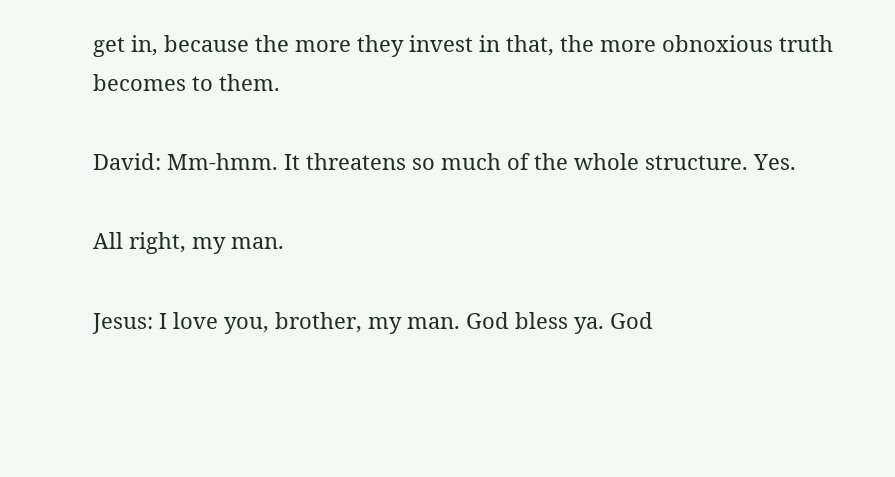get in, because the more they invest in that, the more obnoxious truth becomes to them.

David: Mm-hmm. It threatens so much of the whole structure. Yes.

All right, my man.

Jesus: I love you, brother, my man. God bless ya. God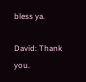bless ya.

David: Thank you.